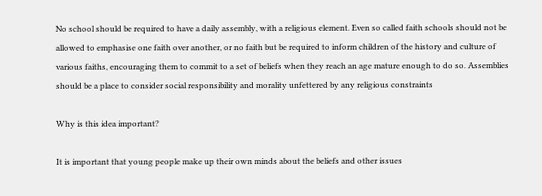No school should be required to have a daily assembly, with a religious element. Even so called faith schools should not be allowed to emphasise one faith over another, or no faith but be required to inform children of the history and culture of various faiths, encouraging them to commit to a set of beliefs when they reach an age mature enough to do so. Assemblies should be a place to consider social responsibility and morality unfettered by any religious constraints

Why is this idea important?

It is important that young people make up their own minds about the beliefs and other issues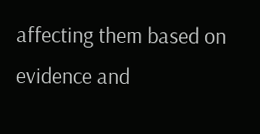affecting them based on evidence and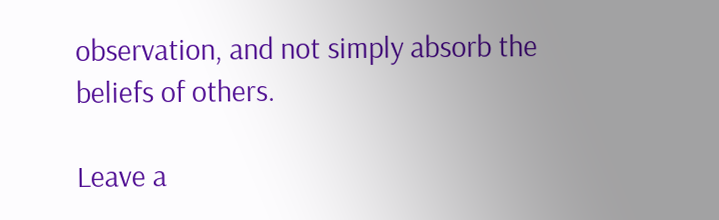observation, and not simply absorb the beliefs of others.

Leave a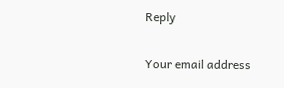Reply

Your email address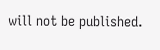will not be published.